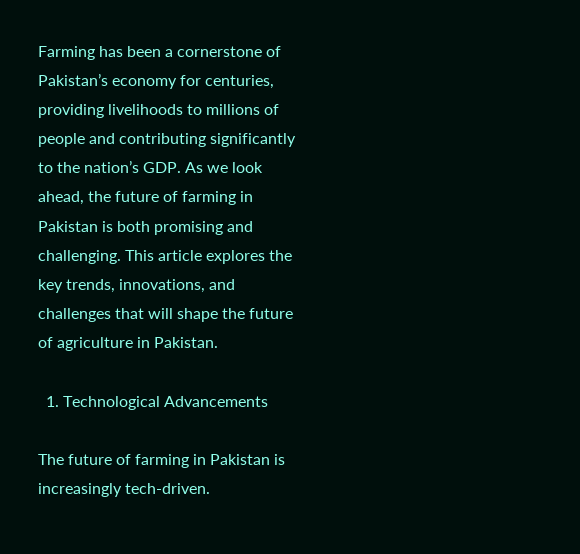Farming has been a cornerstone of Pakistan’s economy for centuries, providing livelihoods to millions of people and contributing significantly to the nation’s GDP. As we look ahead, the future of farming in Pakistan is both promising and challenging. This article explores the key trends, innovations, and challenges that will shape the future of agriculture in Pakistan.

  1. Technological Advancements

The future of farming in Pakistan is increasingly tech-driven.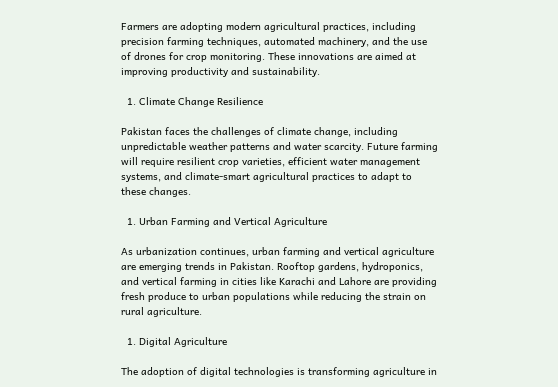Farmers are adopting modern agricultural practices, including precision farming techniques, automated machinery, and the use of drones for crop monitoring. These innovations are aimed at improving productivity and sustainability.

  1. Climate Change Resilience

Pakistan faces the challenges of climate change, including unpredictable weather patterns and water scarcity. Future farming will require resilient crop varieties, efficient water management systems, and climate-smart agricultural practices to adapt to these changes.

  1. Urban Farming and Vertical Agriculture

As urbanization continues, urban farming and vertical agriculture are emerging trends in Pakistan. Rooftop gardens, hydroponics, and vertical farming in cities like Karachi and Lahore are providing fresh produce to urban populations while reducing the strain on rural agriculture.

  1. Digital Agriculture

The adoption of digital technologies is transforming agriculture in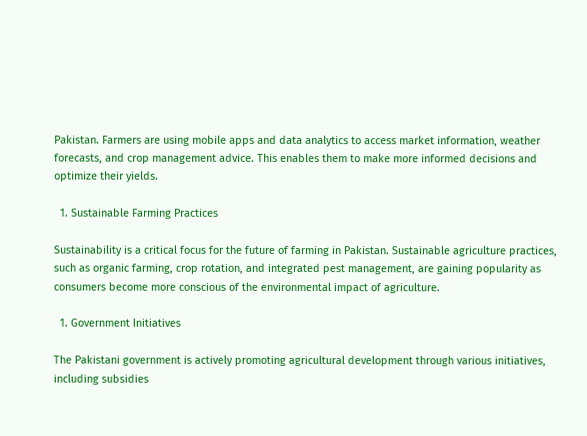Pakistan. Farmers are using mobile apps and data analytics to access market information, weather forecasts, and crop management advice. This enables them to make more informed decisions and optimize their yields.

  1. Sustainable Farming Practices

Sustainability is a critical focus for the future of farming in Pakistan. Sustainable agriculture practices, such as organic farming, crop rotation, and integrated pest management, are gaining popularity as consumers become more conscious of the environmental impact of agriculture.

  1. Government Initiatives

The Pakistani government is actively promoting agricultural development through various initiatives, including subsidies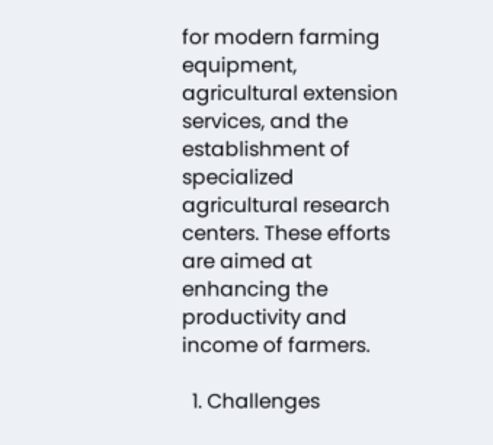for modern farming equipment, agricultural extension services, and the establishment of specialized agricultural research centers. These efforts are aimed at enhancing the productivity and income of farmers.

  1. Challenges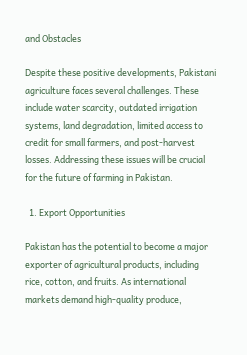and Obstacles

Despite these positive developments, Pakistani agriculture faces several challenges. These include water scarcity, outdated irrigation systems, land degradation, limited access to credit for small farmers, and post-harvest losses. Addressing these issues will be crucial for the future of farming in Pakistan.

  1. Export Opportunities

Pakistan has the potential to become a major exporter of agricultural products, including rice, cotton, and fruits. As international markets demand high-quality produce,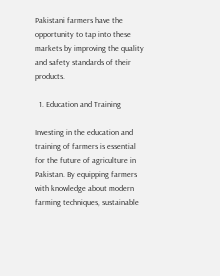Pakistani farmers have the opportunity to tap into these markets by improving the quality and safety standards of their products.

  1. Education and Training

Investing in the education and training of farmers is essential for the future of agriculture in Pakistan. By equipping farmers with knowledge about modern farming techniques, sustainable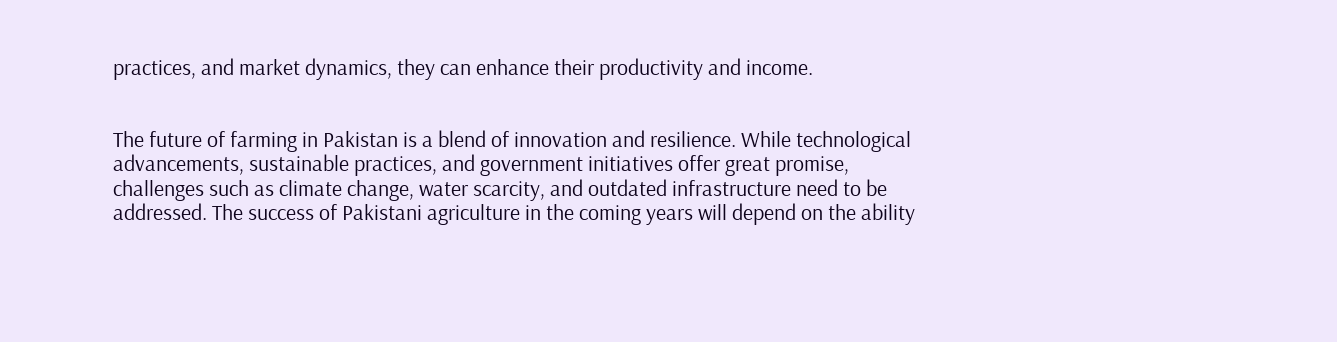practices, and market dynamics, they can enhance their productivity and income.


The future of farming in Pakistan is a blend of innovation and resilience. While technological advancements, sustainable practices, and government initiatives offer great promise, challenges such as climate change, water scarcity, and outdated infrastructure need to be addressed. The success of Pakistani agriculture in the coming years will depend on the ability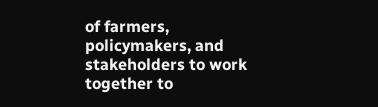of farmers, policymakers, and stakeholders to work together to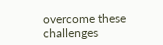overcome these challenges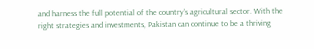and harness the full potential of the country’s agricultural sector. With the right strategies and investments, Pakistan can continue to be a thriving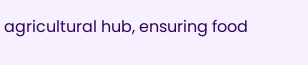agricultural hub, ensuring food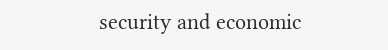security and economic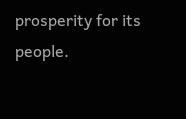prosperity for its people.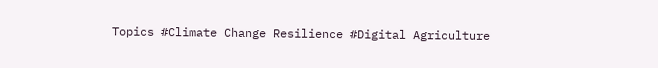Topics #Climate Change Resilience #Digital Agriculture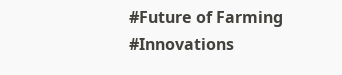#Future of Farming #Innovations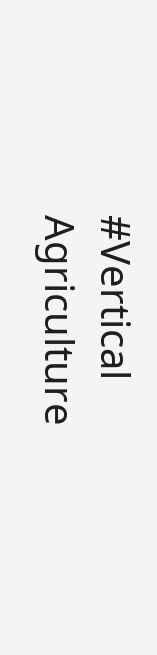#Vertical Agriculture